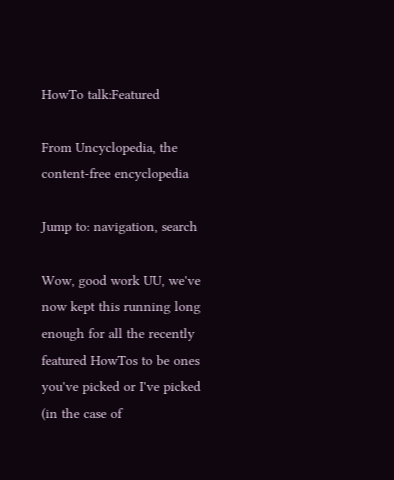HowTo talk:Featured

From Uncyclopedia, the content-free encyclopedia

Jump to: navigation, search

Wow, good work UU, we've now kept this running long enough for all the recently featured HowTos to be ones you've picked or I've picked (in the case of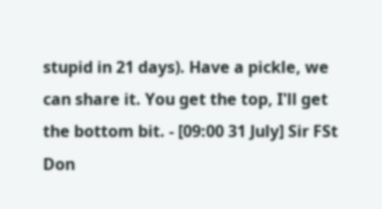stupid in 21 days). Have a pickle, we can share it. You get the top, I'll get the bottom bit. - [09:00 31 July] Sir FSt Don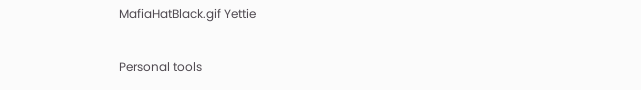MafiaHatBlack.gif Yettie

Personal tools